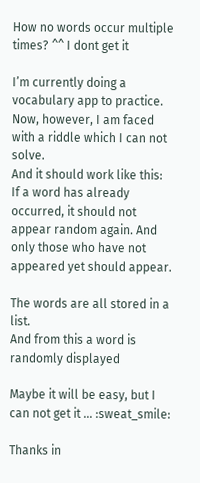How no words occur multiple times? ^^ I dont get it

I’m currently doing a vocabulary app to practice.
Now, however, I am faced with a riddle which I can not solve.
And it should work like this:
If a word has already occurred, it should not appear random again. And only those who have not appeared yet should appear.

The words are all stored in a list.
And from this a word is randomly displayed

Maybe it will be easy, but I can not get it … :sweat_smile:

Thanks in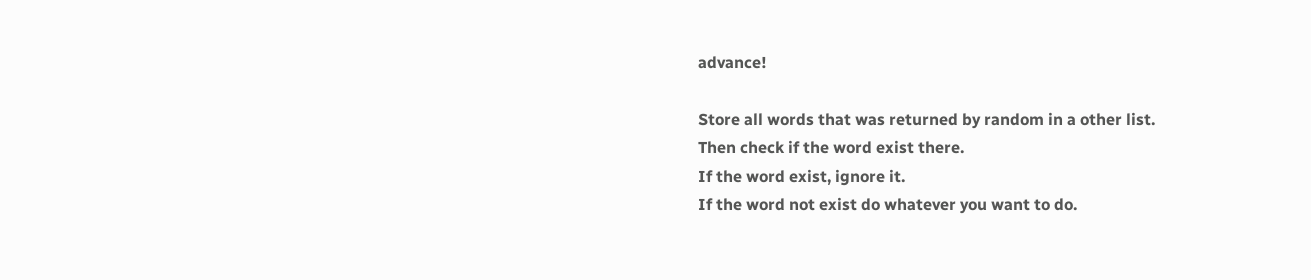advance!

Store all words that was returned by random in a other list.
Then check if the word exist there.
If the word exist, ignore it.
If the word not exist do whatever you want to do.